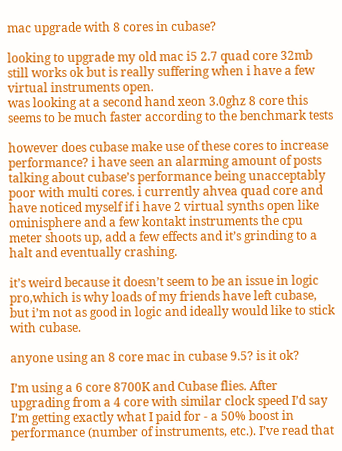mac upgrade with 8 cores in cubase?

looking to upgrade my old mac i5 2.7 quad core 32mb still works ok but is really suffering when i have a few virtual instruments open.
was looking at a second hand xeon 3.0ghz 8 core this seems to be much faster according to the benchmark tests

however does cubase make use of these cores to increase performance? i have seen an alarming amount of posts talking about cubase’s performance being unacceptably poor with multi cores. i currently ahvea quad core and have noticed myself if i have 2 virtual synths open like ominisphere and a few kontakt instruments the cpu meter shoots up, add a few effects and it’s grinding to a halt and eventually crashing.

it’s weird because it doesn’t seem to be an issue in logic pro,which is why loads of my friends have left cubase, but i’m not as good in logic and ideally would like to stick with cubase.

anyone using an 8 core mac in cubase 9.5? is it ok?

I’m using a 6 core 8700K and Cubase flies. After upgrading from a 4 core with similar clock speed I’d say I’m getting exactly what I paid for - a 50% boost in performance (number of instruments, etc.). I’ve read that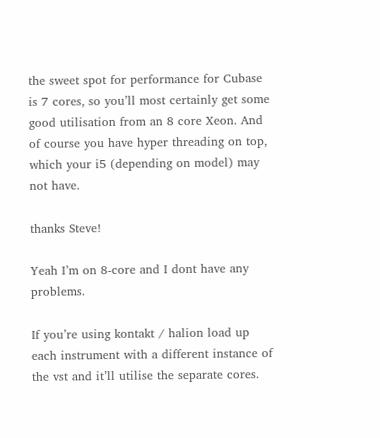the sweet spot for performance for Cubase is 7 cores, so you’ll most certainly get some good utilisation from an 8 core Xeon. And of course you have hyper threading on top, which your i5 (depending on model) may not have.

thanks Steve!

Yeah I’m on 8-core and I dont have any problems.

If you’re using kontakt / halion load up each instrument with a different instance of the vst and it’ll utilise the separate cores.